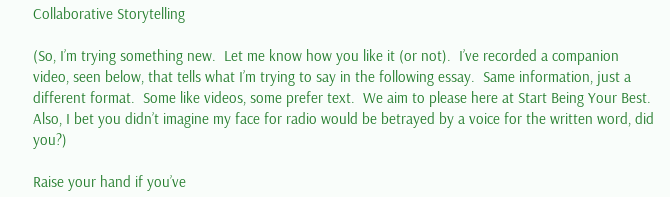Collaborative Storytelling

(So, I’m trying something new.  Let me know how you like it (or not).  I’ve recorded a companion video, seen below, that tells what I’m trying to say in the following essay.  Same information, just a different format.  Some like videos, some prefer text.  We aim to please here at Start Being Your Best.  Also, I bet you didn’t imagine my face for radio would be betrayed by a voice for the written word, did you?)

Raise your hand if you’ve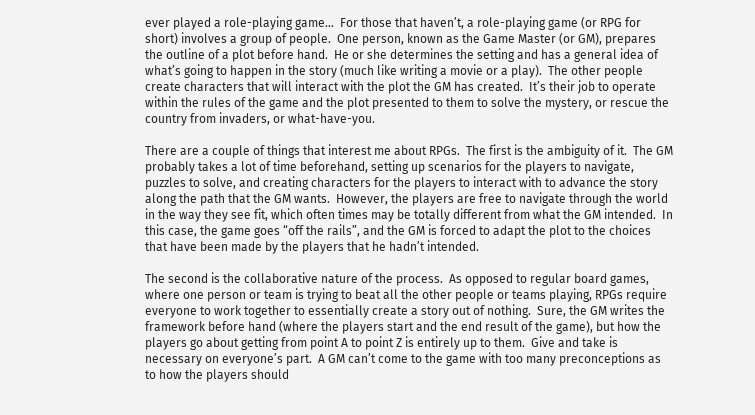ever played a role-playing game…  For those that haven’t, a role-playing game (or RPG for short) involves a group of people.  One person, known as the Game Master (or GM), prepares the outline of a plot before hand.  He or she determines the setting and has a general idea of what’s going to happen in the story (much like writing a movie or a play).  The other people create characters that will interact with the plot the GM has created.  It’s their job to operate within the rules of the game and the plot presented to them to solve the mystery, or rescue the country from invaders, or what-have-you.

There are a couple of things that interest me about RPGs.  The first is the ambiguity of it.  The GM probably takes a lot of time beforehand, setting up scenarios for the players to navigate, puzzles to solve, and creating characters for the players to interact with to advance the story along the path that the GM wants.  However, the players are free to navigate through the world in the way they see fit, which often times may be totally different from what the GM intended.  In this case, the game goes “off the rails”, and the GM is forced to adapt the plot to the choices that have been made by the players that he hadn’t intended.

The second is the collaborative nature of the process.  As opposed to regular board games, where one person or team is trying to beat all the other people or teams playing, RPGs require everyone to work together to essentially create a story out of nothing.  Sure, the GM writes the framework before hand (where the players start and the end result of the game), but how the players go about getting from point A to point Z is entirely up to them.  Give and take is necessary on everyone’s part.  A GM can’t come to the game with too many preconceptions as to how the players should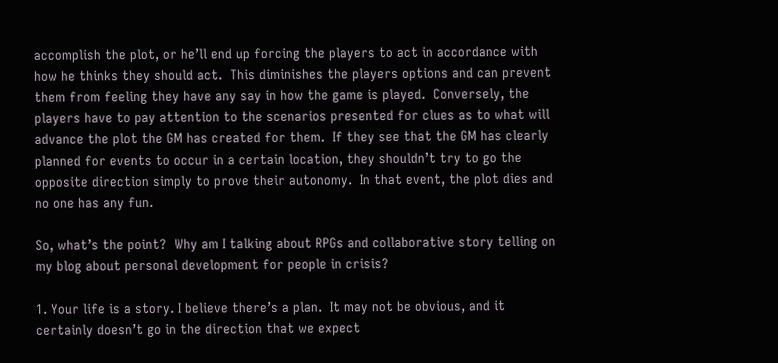accomplish the plot, or he’ll end up forcing the players to act in accordance with how he thinks they should act.  This diminishes the players options and can prevent them from feeling they have any say in how the game is played.  Conversely, the players have to pay attention to the scenarios presented for clues as to what will advance the plot the GM has created for them.  If they see that the GM has clearly planned for events to occur in a certain location, they shouldn’t try to go the opposite direction simply to prove their autonomy.  In that event, the plot dies and no one has any fun.

So, what’s the point?  Why am I talking about RPGs and collaborative story telling on my blog about personal development for people in crisis?

1. Your life is a story. I believe there’s a plan.  It may not be obvious, and it certainly doesn’t go in the direction that we expect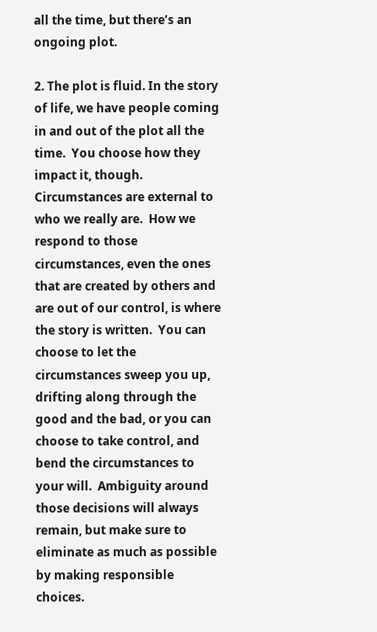all the time, but there’s an ongoing plot.

2. The plot is fluid. In the story of life, we have people coming in and out of the plot all the time.  You choose how they impact it, though.  Circumstances are external to who we really are.  How we respond to those circumstances, even the ones that are created by others and are out of our control, is where the story is written.  You can choose to let the circumstances sweep you up, drifting along through the good and the bad, or you can choose to take control, and bend the circumstances to your will.  Ambiguity around those decisions will always remain, but make sure to eliminate as much as possible by making responsible choices.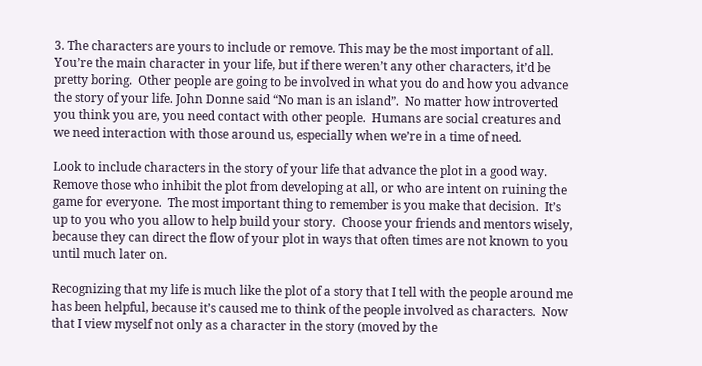3. The characters are yours to include or remove. This may be the most important of all.  You’re the main character in your life, but if there weren’t any other characters, it’d be pretty boring.  Other people are going to be involved in what you do and how you advance the story of your life. John Donne said “No man is an island”.  No matter how introverted you think you are, you need contact with other people.  Humans are social creatures and we need interaction with those around us, especially when we’re in a time of need.

Look to include characters in the story of your life that advance the plot in a good way.  Remove those who inhibit the plot from developing at all, or who are intent on ruining the game for everyone.  The most important thing to remember is you make that decision.  It’s up to you who you allow to help build your story.  Choose your friends and mentors wisely, because they can direct the flow of your plot in ways that often times are not known to you until much later on.

Recognizing that my life is much like the plot of a story that I tell with the people around me has been helpful, because it’s caused me to think of the people involved as characters.  Now that I view myself not only as a character in the story (moved by the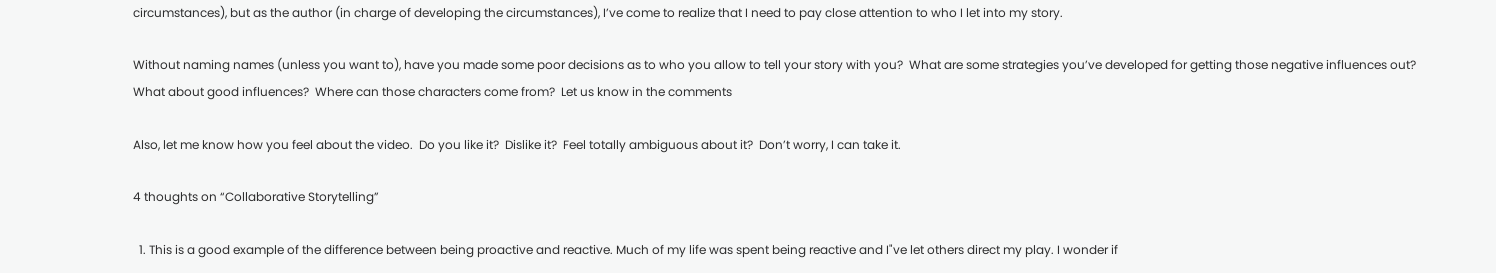circumstances), but as the author (in charge of developing the circumstances), I’ve come to realize that I need to pay close attention to who I let into my story.

Without naming names (unless you want to), have you made some poor decisions as to who you allow to tell your story with you?  What are some strategies you’ve developed for getting those negative influences out?  What about good influences?  Where can those characters come from?  Let us know in the comments

Also, let me know how you feel about the video.  Do you like it?  Dislike it?  Feel totally ambiguous about it?  Don’t worry, I can take it.

4 thoughts on “Collaborative Storytelling”

  1. This is a good example of the difference between being proactive and reactive. Much of my life was spent being reactive and I"ve let others direct my play. I wonder if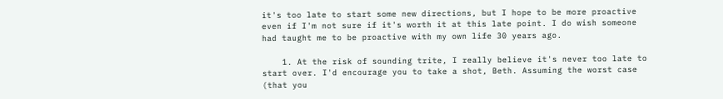it's too late to start some new directions, but I hope to be more proactive even if I'm not sure if it's worth it at this late point. I do wish someone had taught me to be proactive with my own life 30 years ago.

    1. At the risk of sounding trite, I really believe it's never too late to start over. I'd encourage you to take a shot, Beth. Assuming the worst case (that you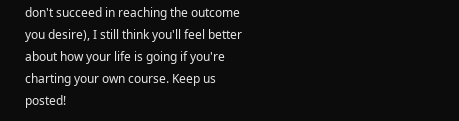don't succeed in reaching the outcome you desire), I still think you'll feel better about how your life is going if you're charting your own course. Keep us posted!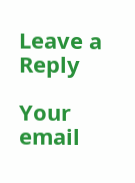Leave a Reply

Your email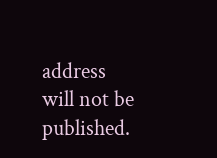address will not be published.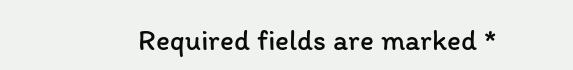Required fields are marked *